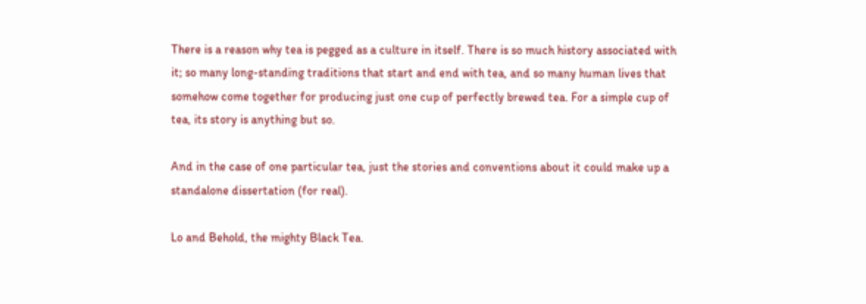There is a reason why tea is pegged as a culture in itself. There is so much history associated with it; so many long-standing traditions that start and end with tea, and so many human lives that somehow come together for producing just one cup of perfectly brewed tea. For a simple cup of tea, its story is anything but so.

And in the case of one particular tea, just the stories and conventions about it could make up a standalone dissertation (for real).

Lo and Behold, the mighty Black Tea.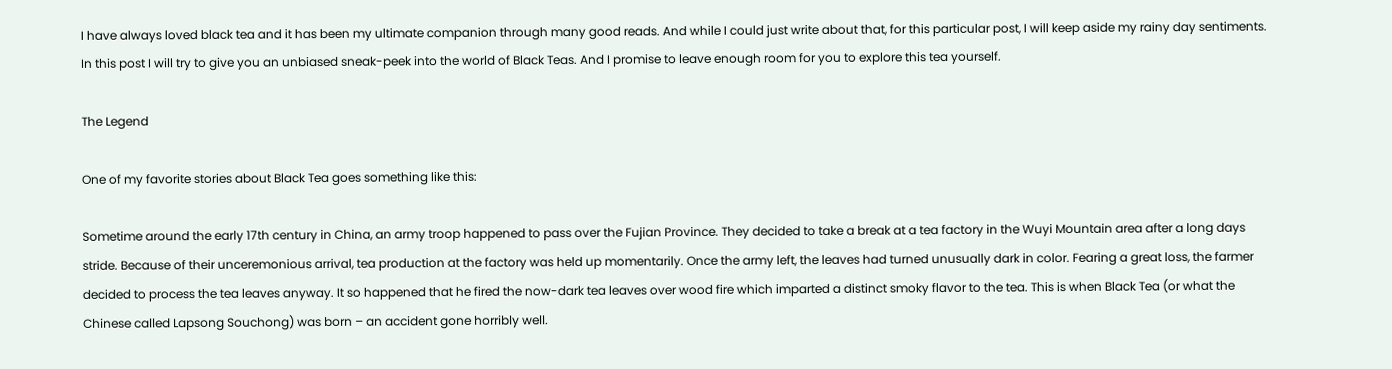I have always loved black tea and it has been my ultimate companion through many good reads. And while I could just write about that, for this particular post, I will keep aside my rainy day sentiments. In this post I will try to give you an unbiased sneak-peek into the world of Black Teas. And I promise to leave enough room for you to explore this tea yourself.

The Legend

One of my favorite stories about Black Tea goes something like this:

Sometime around the early 17th century in China, an army troop happened to pass over the Fujian Province. They decided to take a break at a tea factory in the Wuyi Mountain area after a long days stride. Because of their unceremonious arrival, tea production at the factory was held up momentarily. Once the army left, the leaves had turned unusually dark in color. Fearing a great loss, the farmer decided to process the tea leaves anyway. It so happened that he fired the now-dark tea leaves over wood fire which imparted a distinct smoky flavor to the tea. This is when Black Tea (or what the Chinese called Lapsong Souchong) was born – an accident gone horribly well.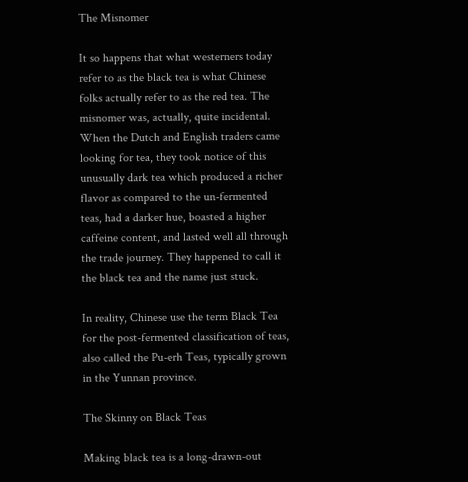The Misnomer

It so happens that what westerners today refer to as the black tea is what Chinese folks actually refer to as the red tea. The misnomer was, actually, quite incidental. When the Dutch and English traders came looking for tea, they took notice of this unusually dark tea which produced a richer flavor as compared to the un-fermented teas, had a darker hue, boasted a higher caffeine content, and lasted well all through the trade journey. They happened to call it the black tea and the name just stuck.

In reality, Chinese use the term Black Tea for the post-fermented classification of teas, also called the Pu-erh Teas, typically grown in the Yunnan province.

The Skinny on Black Teas

Making black tea is a long-drawn-out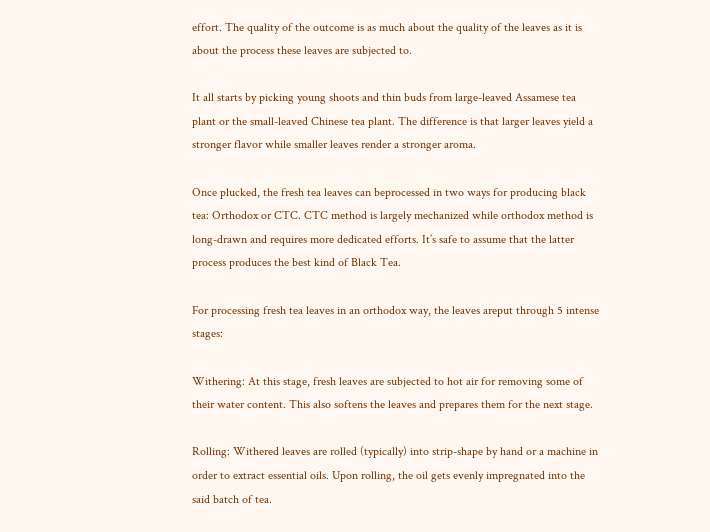effort. The quality of the outcome is as much about the quality of the leaves as it is about the process these leaves are subjected to.

It all starts by picking young shoots and thin buds from large-leaved Assamese tea plant or the small-leaved Chinese tea plant. The difference is that larger leaves yield a stronger flavor while smaller leaves render a stronger aroma.

Once plucked, the fresh tea leaves can beprocessed in two ways for producing black tea: Orthodox or CTC. CTC method is largely mechanized while orthodox method is long-drawn and requires more dedicated efforts. It’s safe to assume that the latter process produces the best kind of Black Tea.

For processing fresh tea leaves in an orthodox way, the leaves areput through 5 intense stages:

Withering: At this stage, fresh leaves are subjected to hot air for removing some of their water content. This also softens the leaves and prepares them for the next stage.

Rolling: Withered leaves are rolled (typically) into strip-shape by hand or a machine in order to extract essential oils. Upon rolling, the oil gets evenly impregnated into the said batch of tea.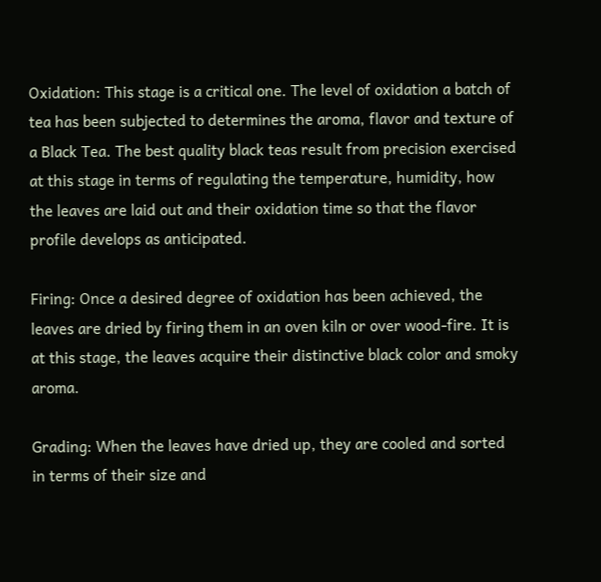Oxidation: This stage is a critical one. The level of oxidation a batch of tea has been subjected to determines the aroma, flavor and texture of a Black Tea. The best quality black teas result from precision exercised at this stage in terms of regulating the temperature, humidity, how the leaves are laid out and their oxidation time so that the flavor profile develops as anticipated.

Firing: Once a desired degree of oxidation has been achieved, the leaves are dried by firing them in an oven kiln or over wood-fire. It is at this stage, the leaves acquire their distinctive black color and smoky aroma.

Grading: When the leaves have dried up, they are cooled and sorted in terms of their size and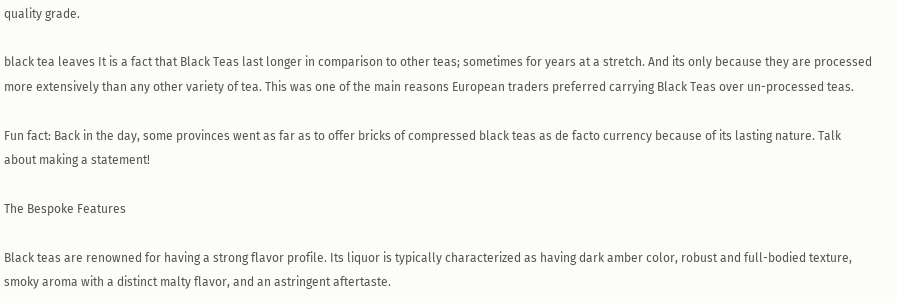quality grade.

black tea leaves It is a fact that Black Teas last longer in comparison to other teas; sometimes for years at a stretch. And its only because they are processed more extensively than any other variety of tea. This was one of the main reasons European traders preferred carrying Black Teas over un-processed teas.

Fun fact: Back in the day, some provinces went as far as to offer bricks of compressed black teas as de facto currency because of its lasting nature. Talk about making a statement!

The Bespoke Features

Black teas are renowned for having a strong flavor profile. Its liquor is typically characterized as having dark amber color, robust and full-bodied texture, smoky aroma with a distinct malty flavor, and an astringent aftertaste.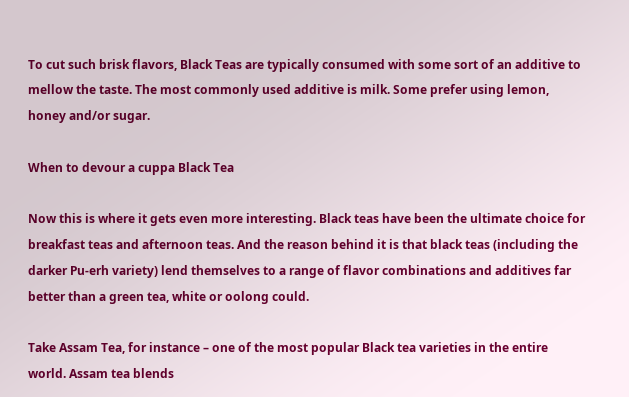To cut such brisk flavors, Black Teas are typically consumed with some sort of an additive to mellow the taste. The most commonly used additive is milk. Some prefer using lemon, honey and/or sugar.

When to devour a cuppa Black Tea

Now this is where it gets even more interesting. Black teas have been the ultimate choice for breakfast teas and afternoon teas. And the reason behind it is that black teas (including the darker Pu-erh variety) lend themselves to a range of flavor combinations and additives far better than a green tea, white or oolong could.

Take Assam Tea, for instance – one of the most popular Black tea varieties in the entire world. Assam tea blends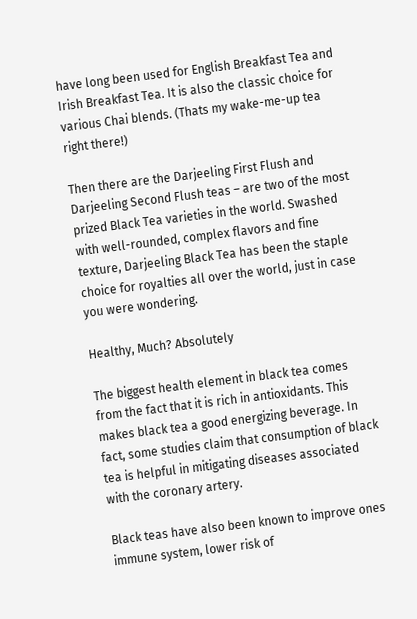have long been used for English Breakfast Tea and Irish Breakfast Tea. It is also the classic choice for various Chai blends. (Thats my wake-me-up tea right there!)

Then there are the Darjeeling First Flush and Darjeeling Second Flush teas – are two of the most prized Black Tea varieties in the world. Swashed with well-rounded, complex flavors and fine texture, Darjeeling Black Tea has been the staple choice for royalties all over the world, just in case you were wondering.

Healthy, Much? Absolutely

The biggest health element in black tea comes from the fact that it is rich in antioxidants. This makes black tea a good energizing beverage. In fact, some studies claim that consumption of black tea is helpful in mitigating diseases associated with the coronary artery.

Black teas have also been known to improve ones immune system, lower risk of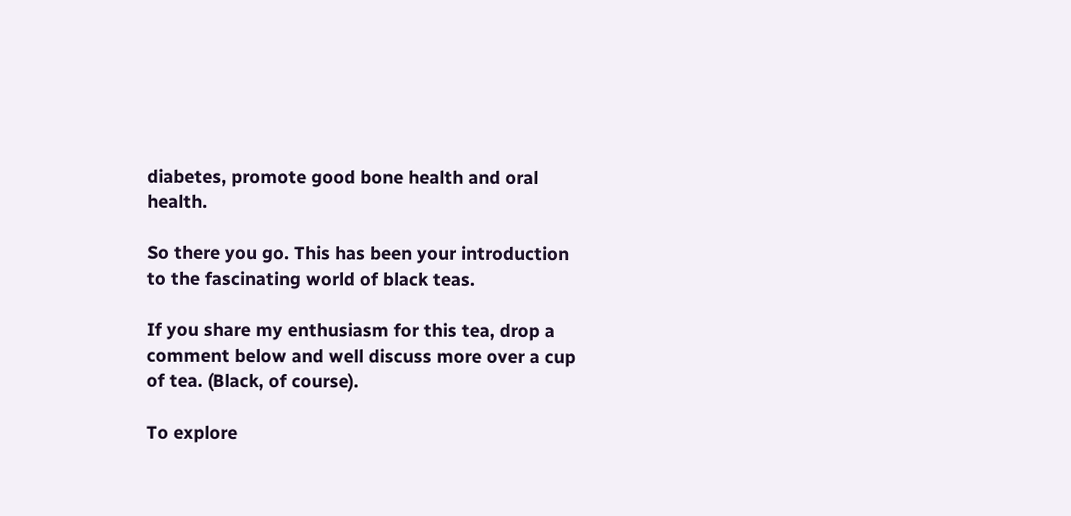diabetes, promote good bone health and oral health.

So there you go. This has been your introduction to the fascinating world of black teas.

If you share my enthusiasm for this tea, drop a comment below and well discuss more over a cup of tea. (Black, of course).

To explore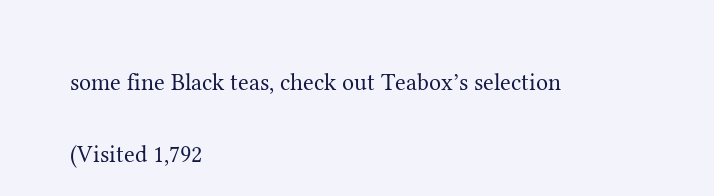some fine Black teas, check out Teabox’s selection

(Visited 1,792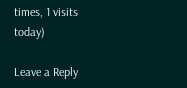times, 1 visits today)

Leave a Reply